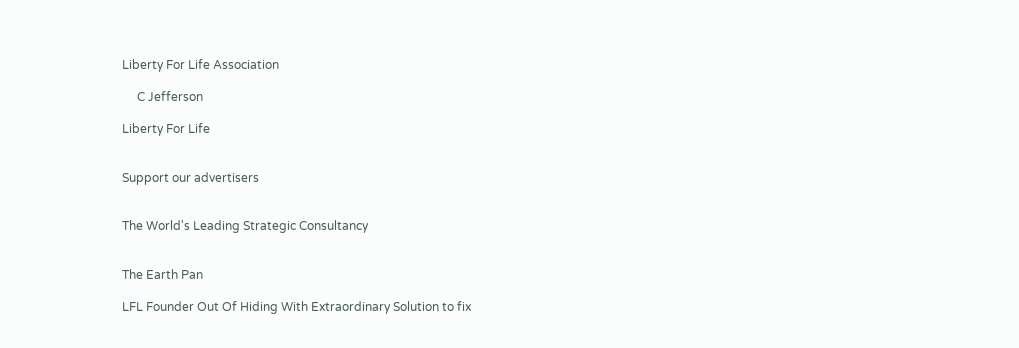Liberty For Life Association

     C Jefferson

Liberty For Life


Support our advertisers


The World's Leading Strategic Consultancy


The Earth Pan

LFL Founder Out Of Hiding With Extraordinary Solution to fix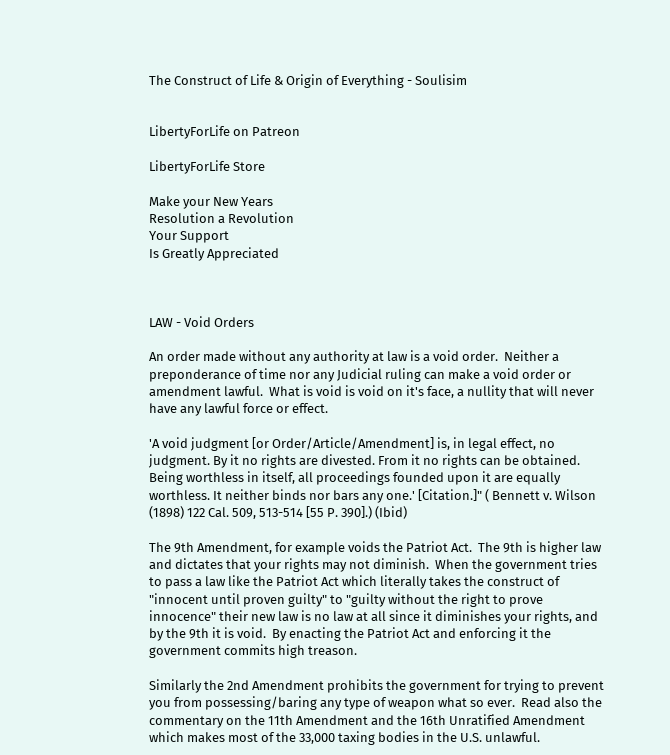The Construct of Life & Origin of Everything - Soulisim


LibertyForLife on Patreon

LibertyForLife Store

Make your New Years
Resolution a Revolution
Your Support
Is Greatly Appreciated



LAW - Void Orders

An order made without any authority at law is a void order.  Neither a preponderance of time nor any Judicial ruling can make a void order or amendment lawful.  What is void is void on it's face, a nullity that will never have any lawful force or effect.

'A void judgment [or Order/Article/Amendment] is, in legal effect, no judgment. By it no rights are divested. From it no rights can be obtained. Being worthless in itself, all proceedings founded upon it are equally worthless. It neither binds nor bars any one.' [Citation.]" ( Bennett v. Wilson (1898) 122 Cal. 509, 513-514 [55 P. 390].) (Ibid)

The 9th Amendment, for example voids the Patriot Act.  The 9th is higher law and dictates that your rights may not diminish.  When the government tries to pass a law like the Patriot Act which literally takes the construct of "innocent until proven guilty" to "guilty without the right to prove innocence" their new law is no law at all since it diminishes your rights, and by the 9th it is void.  By enacting the Patriot Act and enforcing it the government commits high treason.

Similarly the 2nd Amendment prohibits the government for trying to prevent you from possessing/baring any type of weapon what so ever.  Read also the commentary on the 11th Amendment and the 16th Unratified Amendment which makes most of the 33,000 taxing bodies in the U.S. unlawful.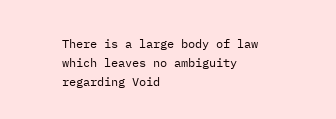There is a large body of law which leaves no ambiguity regarding Void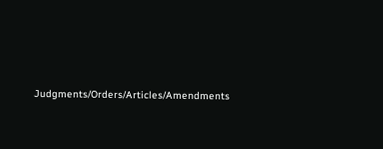Judgments/Orders/Articles/Amendments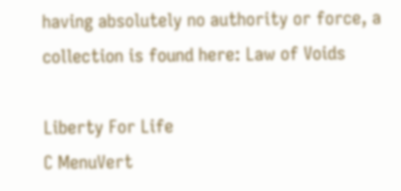having absolutely no authority or force, a collection is found here: Law of Voids

Liberty For Life
C MenuVert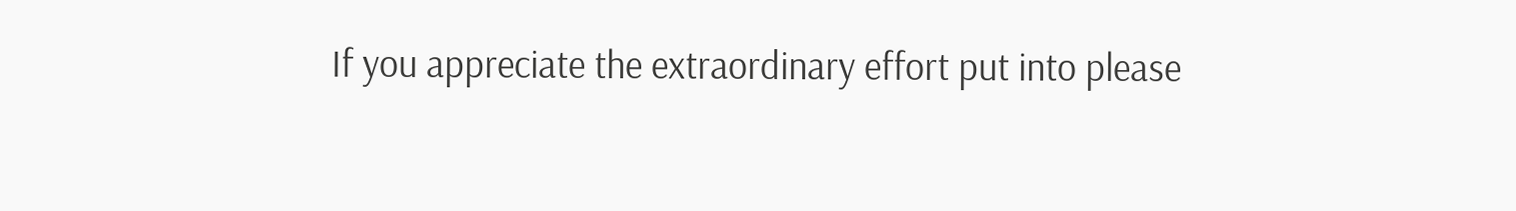If you appreciate the extraordinary effort put into please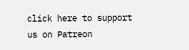click here to support us on Patreon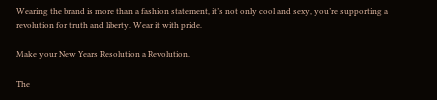Wearing the brand is more than a fashion statement, it’s not only cool and sexy, you’re supporting a revolution for truth and liberty. Wear it with pride.

Make your New Years Resolution a Revolution.

The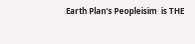Earth Plan's Peopleisim  is THE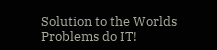Solution to the Worlds Problems do IT!